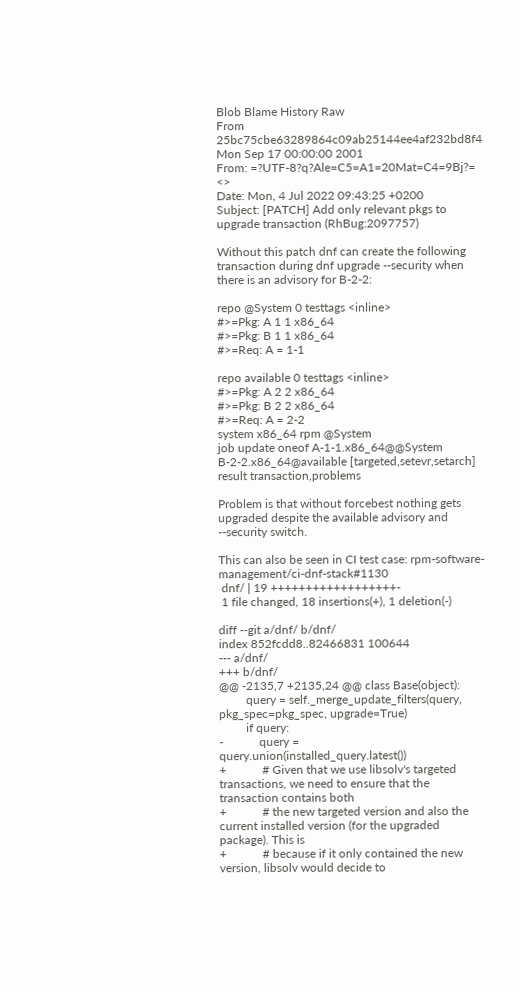Blob Blame History Raw
From 25bc75cbe63289864c09ab25144ee4af232bd8f4 Mon Sep 17 00:00:00 2001
From: =?UTF-8?q?Ale=C5=A1=20Mat=C4=9Bj?= <>
Date: Mon, 4 Jul 2022 09:43:25 +0200
Subject: [PATCH] Add only relevant pkgs to upgrade transaction (RhBug:2097757)

Without this patch dnf can create the following transaction during dnf upgrade --security when there is an advisory for B-2-2:

repo @System 0 testtags <inline>
#>=Pkg: A 1 1 x86_64
#>=Pkg: B 1 1 x86_64
#>=Req: A = 1-1

repo available 0 testtags <inline>
#>=Pkg: A 2 2 x86_64
#>=Pkg: B 2 2 x86_64
#>=Req: A = 2-2
system x86_64 rpm @System
job update oneof A-1-1.x86_64@@System B-2-2.x86_64@available [targeted,setevr,setarch]
result transaction,problems

Problem is that without forcebest nothing gets upgraded despite the available advisory and --security switch.

This can also be seen in CI test case: rpm-software-management/ci-dnf-stack#1130
 dnf/ | 19 ++++++++++++++++++-
 1 file changed, 18 insertions(+), 1 deletion(-)

diff --git a/dnf/ b/dnf/
index 852fcdd8..82466831 100644
--- a/dnf/
+++ b/dnf/
@@ -2135,7 +2135,24 @@ class Base(object):
         query = self._merge_update_filters(query, pkg_spec=pkg_spec, upgrade=True)
         if query:
-            query = query.union(installed_query.latest())
+            # Given that we use libsolv's targeted transactions, we need to ensure that the transaction contains both
+            # the new targeted version and also the current installed version (for the upgraded package). This is
+            # because if it only contained the new version, libsolv would decide to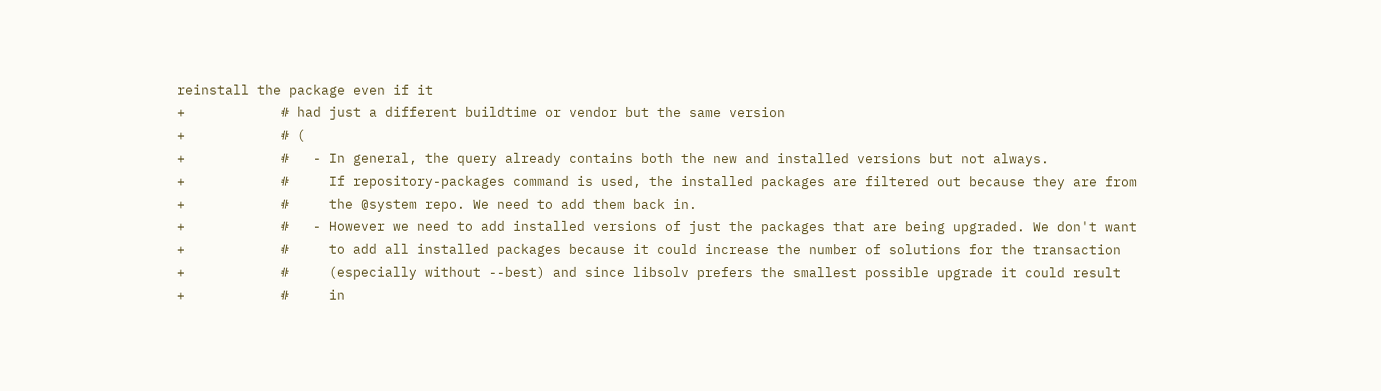reinstall the package even if it
+            # had just a different buildtime or vendor but the same version
+            # (
+            #   - In general, the query already contains both the new and installed versions but not always.
+            #     If repository-packages command is used, the installed packages are filtered out because they are from
+            #     the @system repo. We need to add them back in.
+            #   - However we need to add installed versions of just the packages that are being upgraded. We don't want
+            #     to add all installed packages because it could increase the number of solutions for the transaction
+            #     (especially without --best) and since libsolv prefers the smallest possible upgrade it could result
+            #     in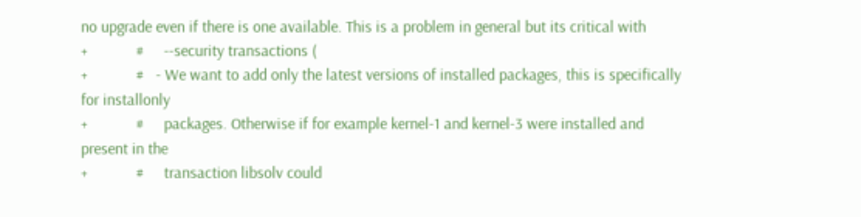no upgrade even if there is one available. This is a problem in general but its critical with
+            #     --security transactions (
+            #   - We want to add only the latest versions of installed packages, this is specifically for installonly
+            #     packages. Otherwise if for example kernel-1 and kernel-3 were installed and present in the
+            #     transaction libsolv could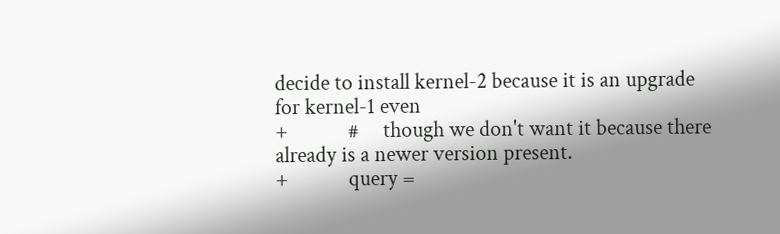decide to install kernel-2 because it is an upgrade for kernel-1 even
+            #     though we don't want it because there already is a newer version present.
+            query =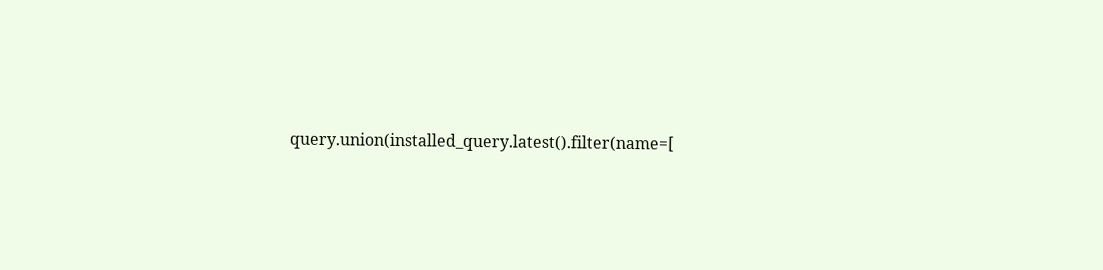query.union(installed_query.latest().filter(name=[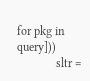for pkg in query]))
             sltr =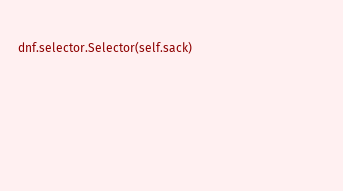dnf.selector.Selector(self.sack)